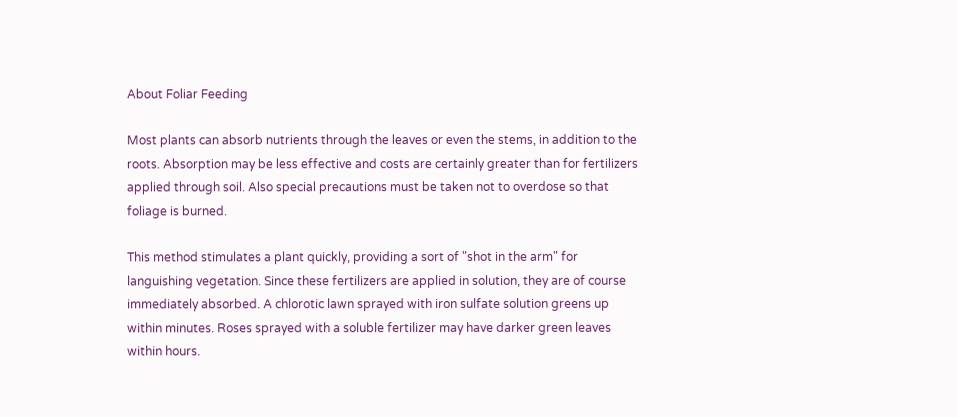About Foliar Feeding

Most plants can absorb nutrients through the leaves or even the stems, in addition to the roots. Absorption may be less effective and costs are certainly greater than for fertilizers applied through soil. Also special precautions must be taken not to overdose so that foliage is burned.

This method stimulates a plant quickly, providing a sort of "shot in the arm" for languishing vegetation. Since these fertilizers are applied in solution, they are of course immediately absorbed. A chlorotic lawn sprayed with iron sulfate solution greens up within minutes. Roses sprayed with a soluble fertilizer may have darker green leaves within hours.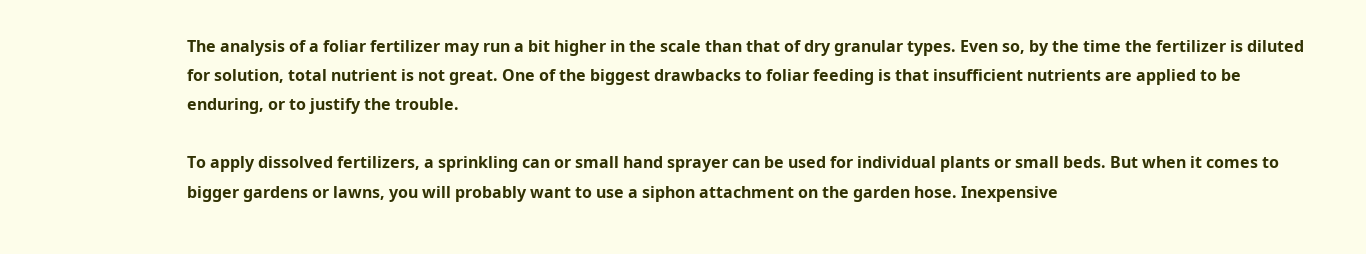The analysis of a foliar fertilizer may run a bit higher in the scale than that of dry granular types. Even so, by the time the fertilizer is diluted for solution, total nutrient is not great. One of the biggest drawbacks to foliar feeding is that insufficient nutrients are applied to be enduring, or to justify the trouble.

To apply dissolved fertilizers, a sprinkling can or small hand sprayer can be used for individual plants or small beds. But when it comes to bigger gardens or lawns, you will probably want to use a siphon attachment on the garden hose. Inexpensive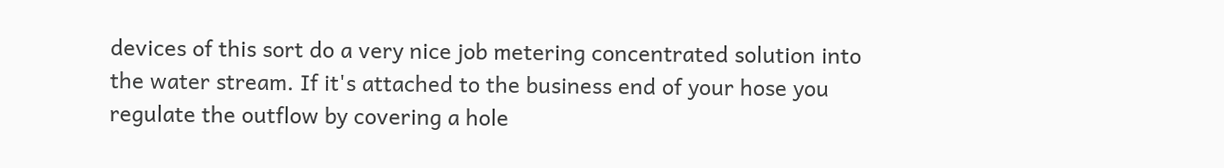devices of this sort do a very nice job metering concentrated solution into the water stream. If it's attached to the business end of your hose you regulate the outflow by covering a hole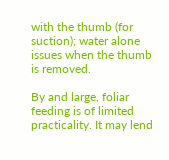with the thumb (for suction); water alone issues when the thumb is removed.

By and large, foliar feeding is of limited practicality. It may lend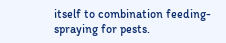itself to combination feeding-spraying for pests.